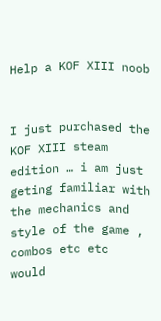Help a KOF XIII noob


I just purchased the KOF XIII steam edition … i am just geting familiar with the mechanics and style of the game , combos etc etc
would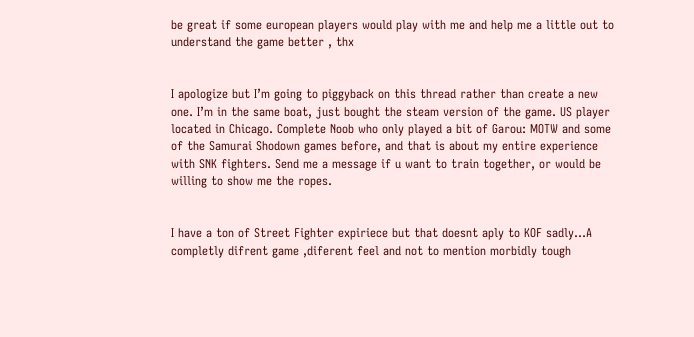be great if some european players would play with me and help me a little out to understand the game better , thx


I apologize but I’m going to piggyback on this thread rather than create a new one. I’m in the same boat, just bought the steam version of the game. US player located in Chicago. Complete Noob who only played a bit of Garou: MOTW and some of the Samurai Shodown games before, and that is about my entire experience with SNK fighters. Send me a message if u want to train together, or would be willing to show me the ropes.


I have a ton of Street Fighter expiriece but that doesnt aply to KOF sadly…A completly difrent game ,diferent feel and not to mention morbidly tough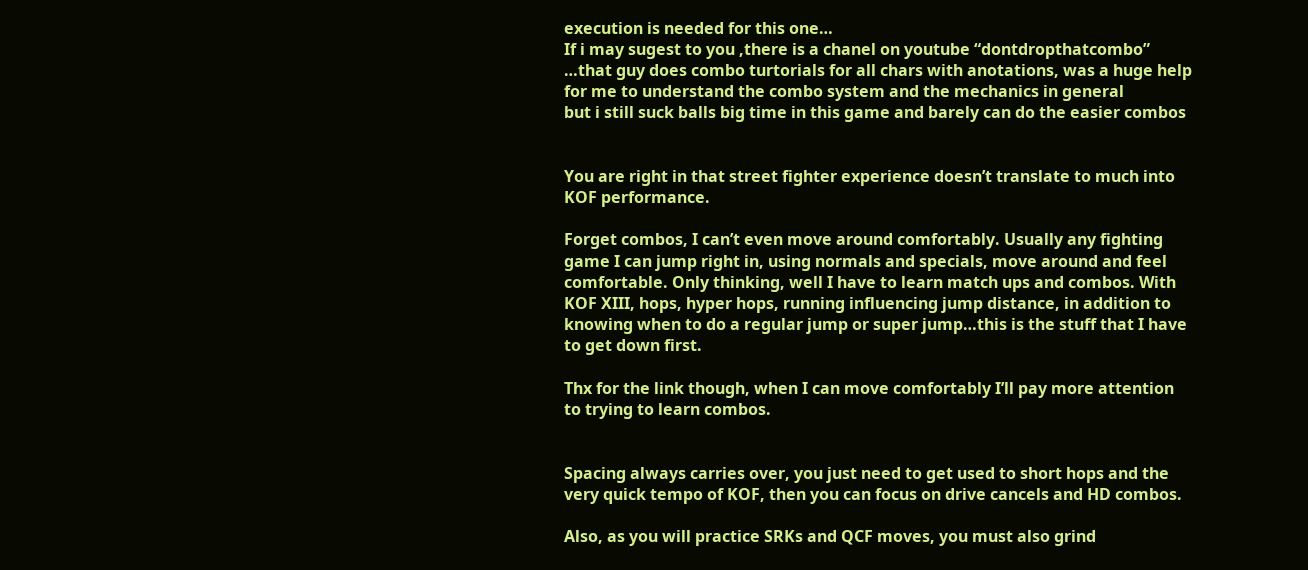execution is needed for this one…
If i may sugest to you ,there is a chanel on youtube “dontdropthatcombo” …that guy does combo turtorials for all chars with anotations, was a huge help for me to understand the combo system and the mechanics in general
but i still suck balls big time in this game and barely can do the easier combos


You are right in that street fighter experience doesn’t translate to much into KOF performance.

Forget combos, I can’t even move around comfortably. Usually any fighting game I can jump right in, using normals and specials, move around and feel comfortable. Only thinking, well I have to learn match ups and combos. With KOF XIII, hops, hyper hops, running influencing jump distance, in addition to knowing when to do a regular jump or super jump…this is the stuff that I have to get down first.

Thx for the link though, when I can move comfortably I’ll pay more attention to trying to learn combos.


Spacing always carries over, you just need to get used to short hops and the very quick tempo of KOF, then you can focus on drive cancels and HD combos.

Also, as you will practice SRKs and QCF moves, you must also grind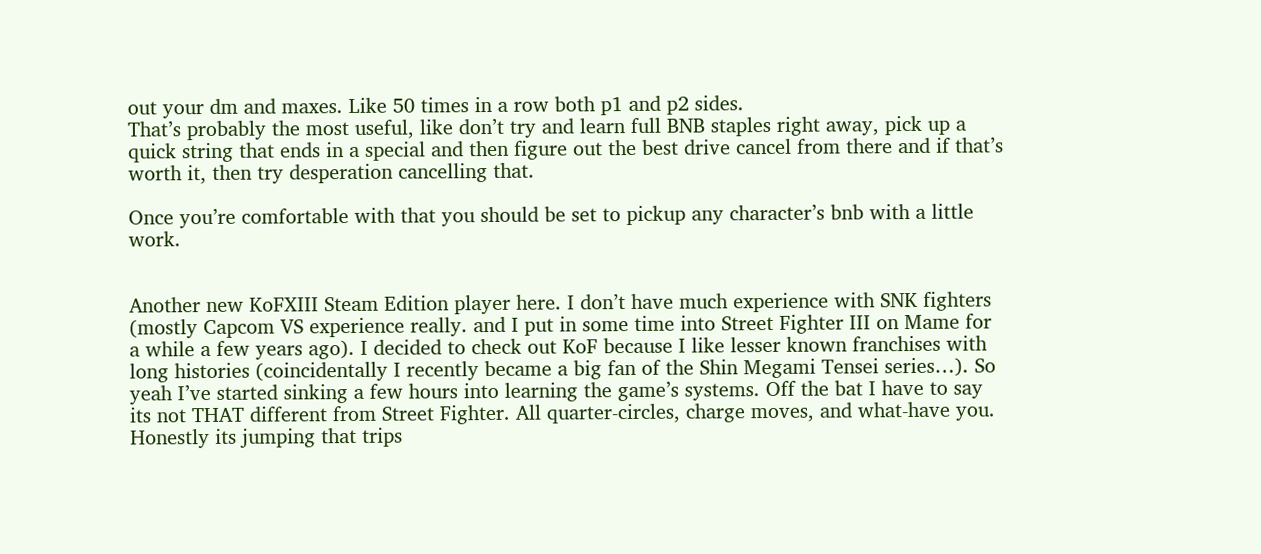out your dm and maxes. Like 50 times in a row both p1 and p2 sides.
That’s probably the most useful, like don’t try and learn full BNB staples right away, pick up a quick string that ends in a special and then figure out the best drive cancel from there and if that’s worth it, then try desperation cancelling that.

Once you’re comfortable with that you should be set to pickup any character’s bnb with a little work.


Another new KoFXIII Steam Edition player here. I don’t have much experience with SNK fighters (mostly Capcom VS experience really. and I put in some time into Street Fighter III on Mame for a while a few years ago). I decided to check out KoF because I like lesser known franchises with long histories (coincidentally I recently became a big fan of the Shin Megami Tensei series…). So yeah I’ve started sinking a few hours into learning the game’s systems. Off the bat I have to say its not THAT different from Street Fighter. All quarter-circles, charge moves, and what-have you. Honestly its jumping that trips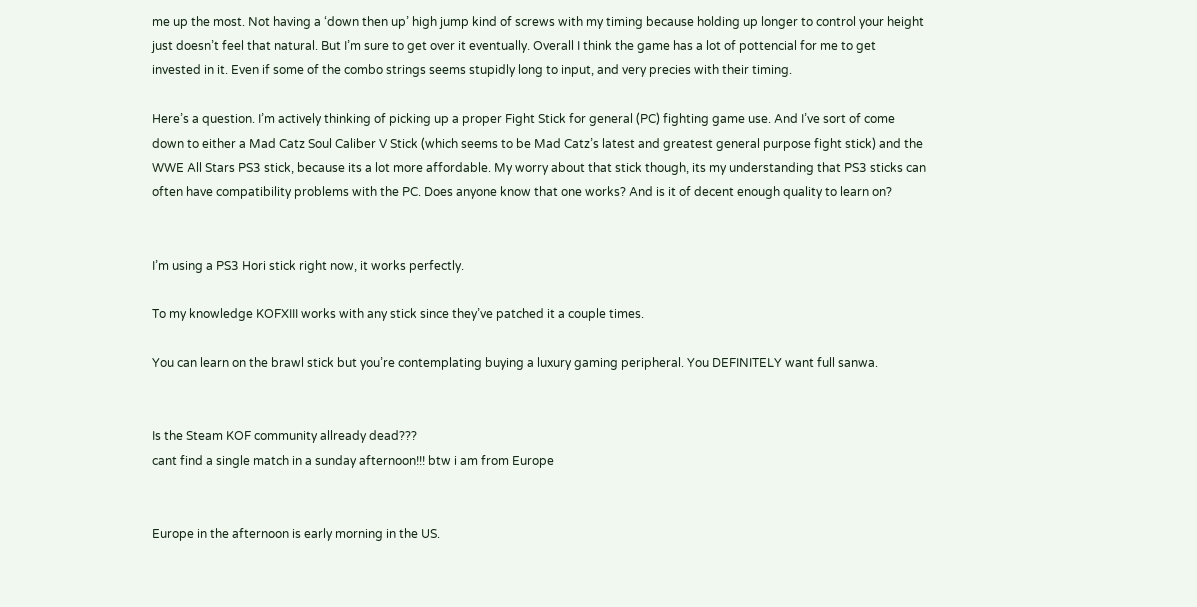me up the most. Not having a ‘down then up’ high jump kind of screws with my timing because holding up longer to control your height just doesn’t feel that natural. But I’m sure to get over it eventually. Overall I think the game has a lot of pottencial for me to get invested in it. Even if some of the combo strings seems stupidly long to input, and very precies with their timing.

Here’s a question. I’m actively thinking of picking up a proper Fight Stick for general (PC) fighting game use. And I’ve sort of come down to either a Mad Catz Soul Caliber V Stick (which seems to be Mad Catz’s latest and greatest general purpose fight stick) and the WWE All Stars PS3 stick, because its a lot more affordable. My worry about that stick though, its my understanding that PS3 sticks can often have compatibility problems with the PC. Does anyone know that one works? And is it of decent enough quality to learn on?


I’m using a PS3 Hori stick right now, it works perfectly.

To my knowledge KOFXIII works with any stick since they’ve patched it a couple times.

You can learn on the brawl stick but you’re contemplating buying a luxury gaming peripheral. You DEFINITELY want full sanwa.


Is the Steam KOF community allready dead???
cant find a single match in a sunday afternoon!!! btw i am from Europe


Europe in the afternoon is early morning in the US.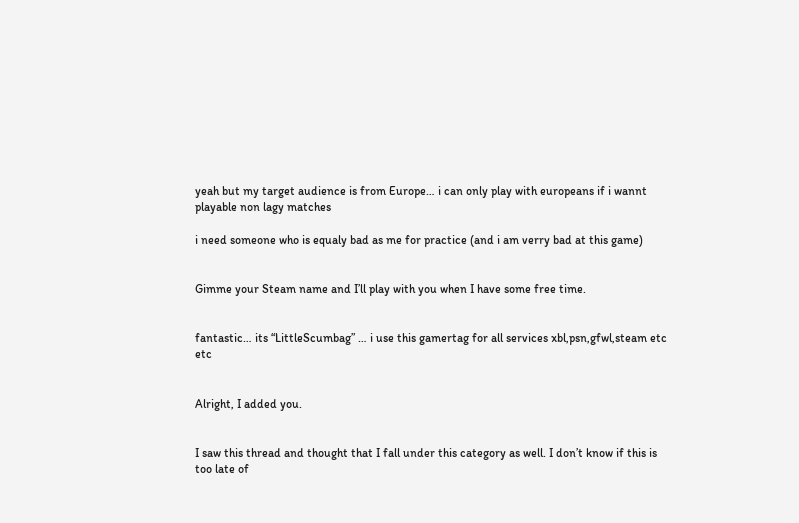yeah but my target audience is from Europe… i can only play with europeans if i wannt playable non lagy matches

i need someone who is equaly bad as me for practice (and i am verry bad at this game)


Gimme your Steam name and I’ll play with you when I have some free time.


fantastic… its “LittleScumbag” … i use this gamertag for all services xbl,psn,gfwl,steam etc etc


Alright, I added you.


I saw this thread and thought that I fall under this category as well. I don’t know if this is too late of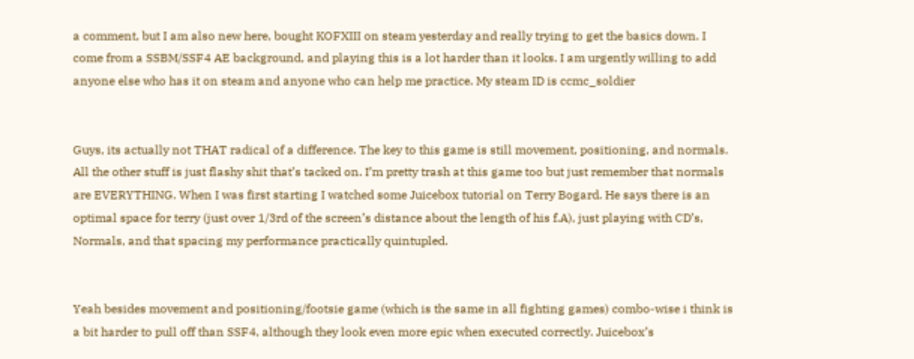a comment, but I am also new here, bought KOFXIII on steam yesterday and really trying to get the basics down. I come from a SSBM/SSF4 AE background, and playing this is a lot harder than it looks. I am urgently willing to add anyone else who has it on steam and anyone who can help me practice. My steam ID is ccmc_soldier


Guys, its actually not THAT radical of a difference. The key to this game is still movement, positioning, and normals. All the other stuff is just flashy shit that’s tacked on. I’m pretty trash at this game too but just remember that normals are EVERYTHING. When I was first starting I watched some Juicebox tutorial on Terry Bogard. He says there is an optimal space for terry (just over 1/3rd of the screen’s distance about the length of his f.A), just playing with CD’s, Normals, and that spacing my performance practically quintupled.


Yeah besides movement and positioning/footsie game (which is the same in all fighting games) combo-wise i think is a bit harder to pull off than SSF4, although they look even more epic when executed correctly. Juicebox’s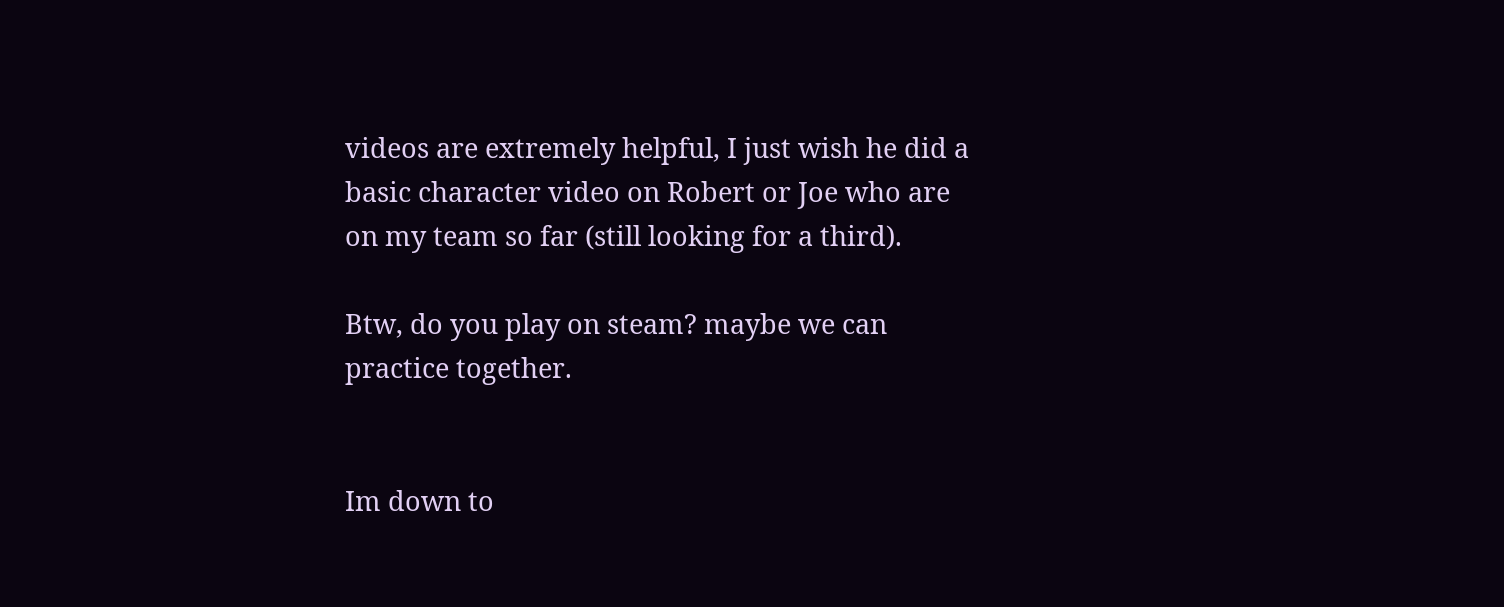videos are extremely helpful, I just wish he did a basic character video on Robert or Joe who are on my team so far (still looking for a third).

Btw, do you play on steam? maybe we can practice together.


Im down to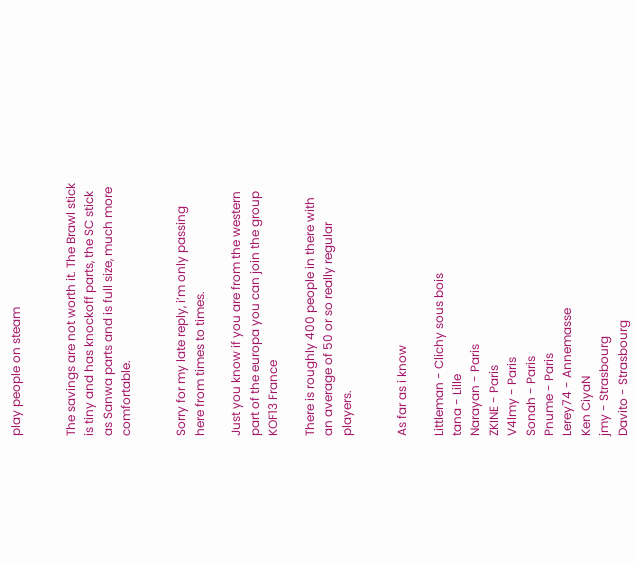play people on steam


The savings are not worth it. The Brawl stick is tiny and has knockoff parts, the SC stick as Sanwa parts and is full size, much more comfortable.


Sorry for my late reply, i’m only passing here from times to times.

Just you know if you are from the western part of the europa you can join the group KOF13 France

There is roughly 400 people in there with an average of 50 or so really regular players.


As far as i know

Littleman - Clichy sous bois
tana - Lille
Narayan - Paris
ZKINE - Paris
V4lmy - Paris
Sonah - Paris
Pnume - Paris
Lerey74 - Annemasse
Ken CiyaN
jmy - Strasbourg
Davito - Strasbourg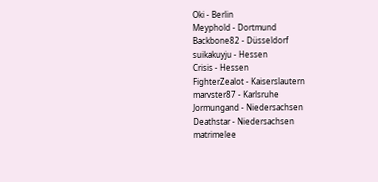Oki - Berlin
Meyphold - Dortmund
Backbone82 - Düsseldorf
suikakuyju - Hessen
Crisis - Hessen
FighterZealot - Kaiserslautern
marvster87 - Karlsruhe
Jormungand - Niedersachsen
Deathstar - Niedersachsen
matrimelee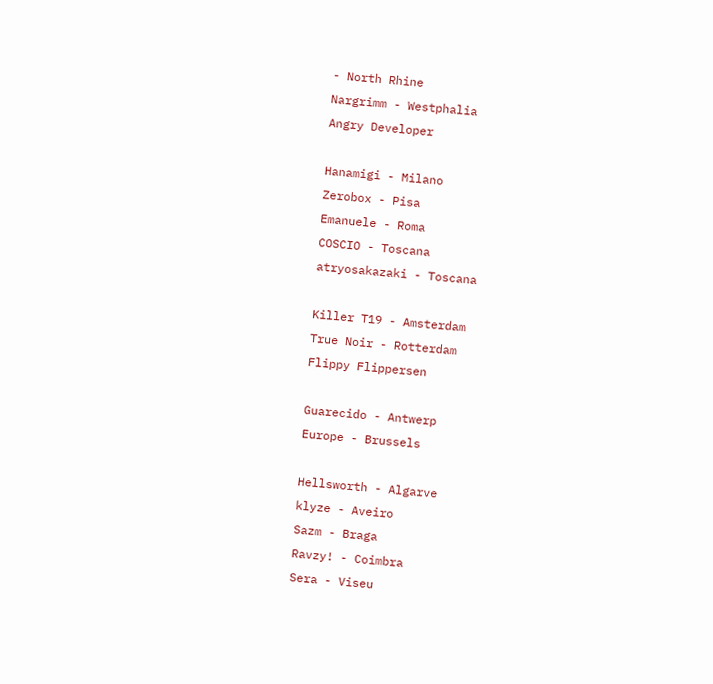- North Rhine
Nargrimm - Westphalia
Angry Developer

Hanamigi - Milano
Zerobox - Pisa
Emanuele - Roma
COSCIO - Toscana
atryosakazaki - Toscana

Killer T19 - Amsterdam
True Noir - Rotterdam
Flippy Flippersen

Guarecido - Antwerp
Europe - Brussels

Hellsworth - Algarve
klyze - Aveiro
Sazm - Braga
Ravzy! - Coimbra
Sera - Viseu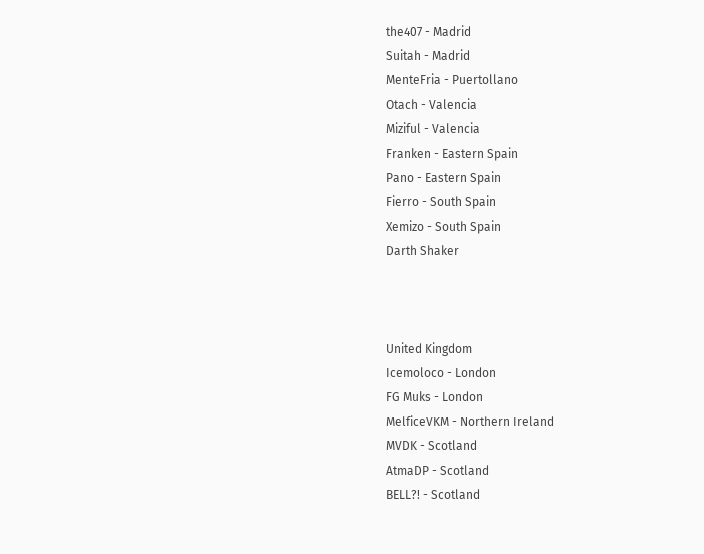the407 - Madrid
Suitah - Madrid
MenteFria - Puertollano
Otach - Valencia
Miziful - Valencia
Franken - Eastern Spain
Pano - Eastern Spain
Fierro - South Spain
Xemizo - South Spain
Darth Shaker



United Kingdom
Icemoloco - London
FG Muks - London
MelficeVKM - Northern Ireland
MVDK - Scotland
AtmaDP - Scotland
BELL?! - Scotland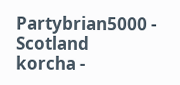Partybrian5000 - Scotland
korcha -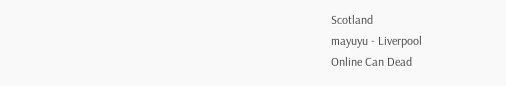Scotland
mayuyu - Liverpool
Online Can Dead